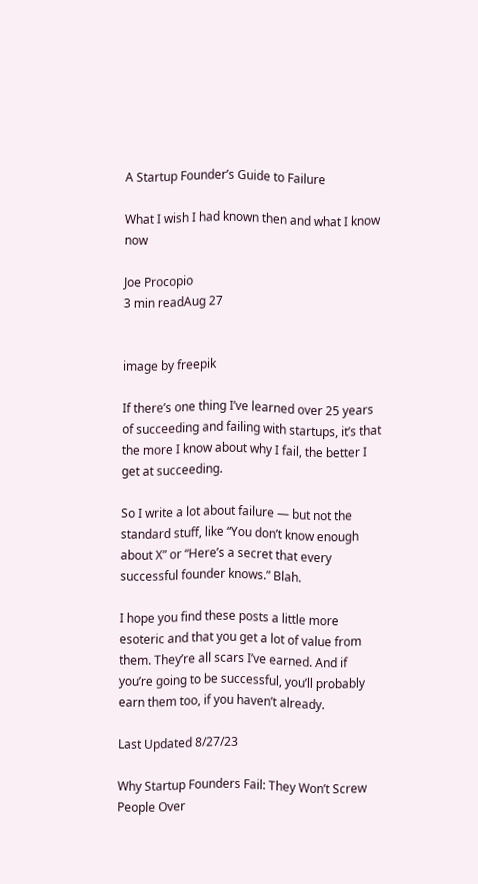A Startup Founder’s Guide to Failure

What I wish I had known then and what I know now

Joe Procopio
3 min readAug 27


image by freepik

If there’s one thing I’ve learned over 25 years of succeeding and failing with startups, it’s that the more I know about why I fail, the better I get at succeeding.

So I write a lot about failure — but not the standard stuff, like “You don’t know enough about X” or “Here’s a secret that every successful founder knows.” Blah.

I hope you find these posts a little more esoteric and that you get a lot of value from them. They’re all scars I’ve earned. And if you’re going to be successful, you’ll probably earn them too, if you haven’t already.

Last Updated 8/27/23

Why Startup Founders Fail: They Won’t Screw People Over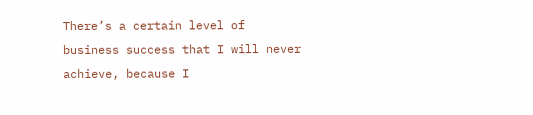There’s a certain level of business success that I will never achieve, because I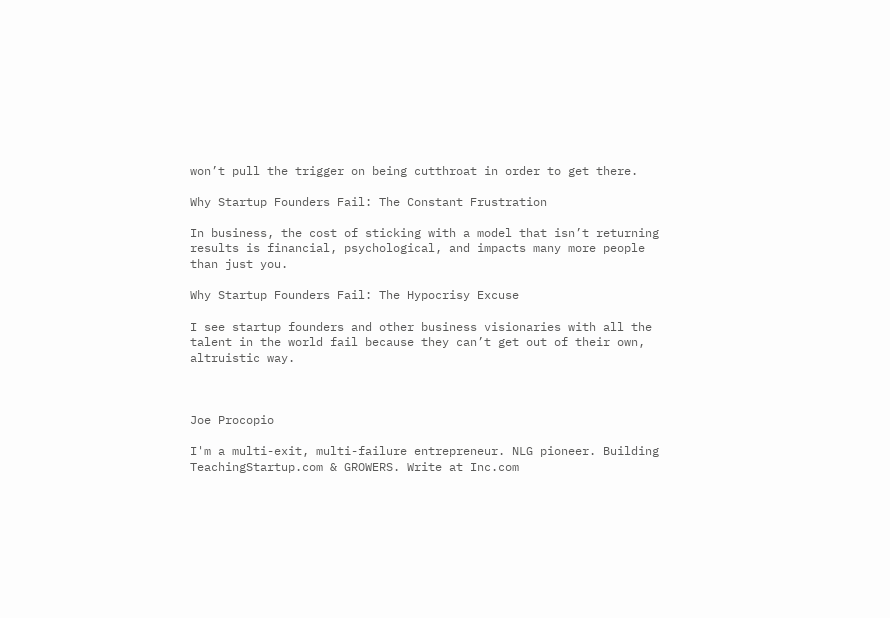won’t pull the trigger on being cutthroat in order to get there.

Why Startup Founders Fail: The Constant Frustration

In business, the cost of sticking with a model that isn’t returning results is financial, psychological, and impacts many more people than just you.

Why Startup Founders Fail: The Hypocrisy Excuse

I see startup founders and other business visionaries with all the talent in the world fail because they can’t get out of their own, altruistic way.



Joe Procopio

I'm a multi-exit, multi-failure entrepreneur. NLG pioneer. Building TeachingStartup.com & GROWERS. Write at Inc.com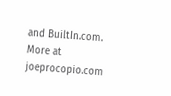and BuiltIn.com. More at joeprocopio.com